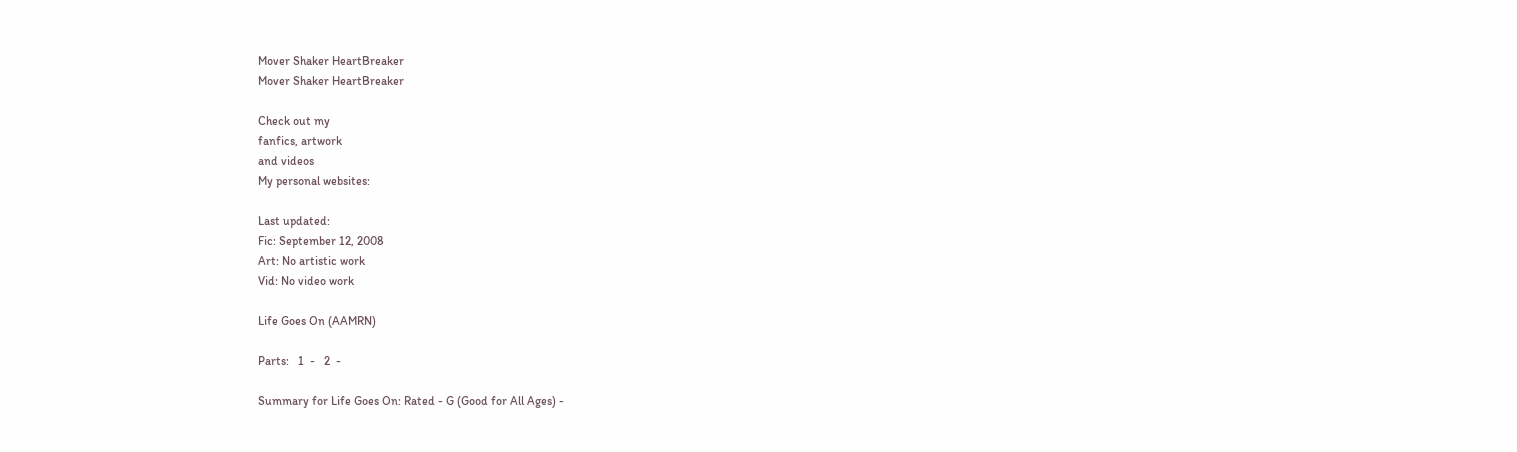Mover Shaker HeartBreaker
Mover Shaker HeartBreaker

Check out my
fanfics, artwork
and videos
My personal websites:

Last updated:
Fic: September 12, 2008
Art: No artistic work
Vid: No video work

Life Goes On (AAMRN)

Parts:   1  -   2  -

Summary for Life Goes On: Rated - G (Good for All Ages) -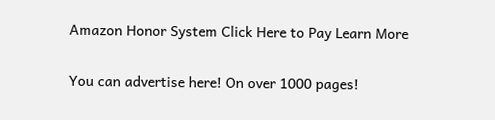Amazon Honor System Click Here to Pay Learn More

You can advertise here! On over 1000 pages!